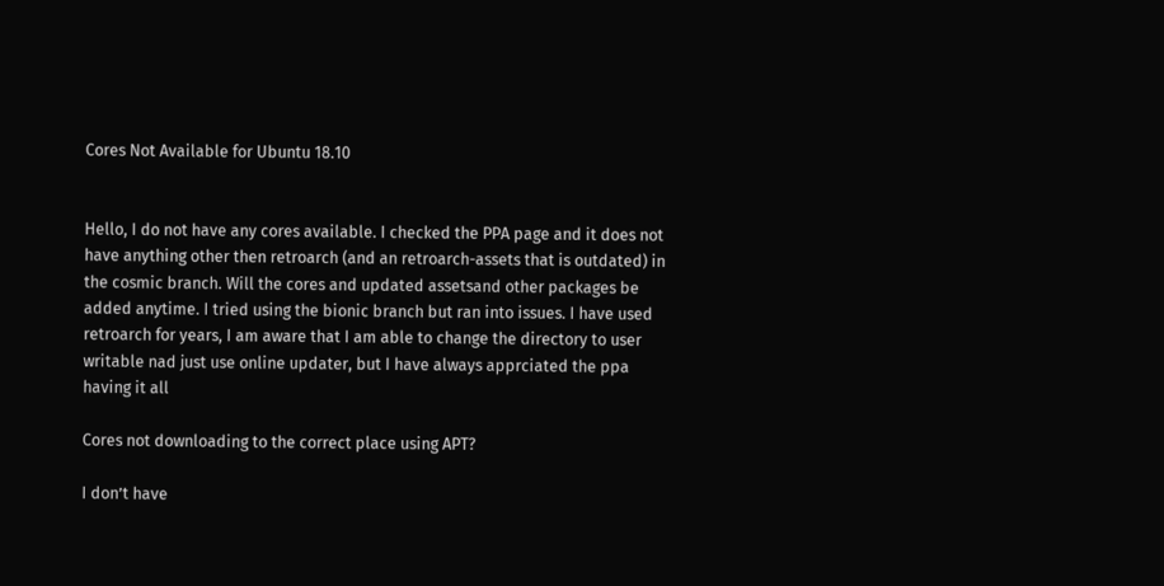Cores Not Available for Ubuntu 18.10


Hello, I do not have any cores available. I checked the PPA page and it does not have anything other then retroarch (and an retroarch-assets that is outdated) in the cosmic branch. Will the cores and updated assetsand other packages be added anytime. I tried using the bionic branch but ran into issues. I have used retroarch for years, I am aware that I am able to change the directory to user writable nad just use online updater, but I have always apprciated the ppa having it all

Cores not downloading to the correct place using APT?

I don’t have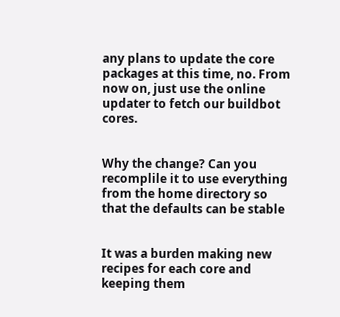any plans to update the core packages at this time, no. From now on, just use the online updater to fetch our buildbot cores.


Why the change? Can you recomplile it to use everything from the home directory so that the defaults can be stable


It was a burden making new recipes for each core and keeping them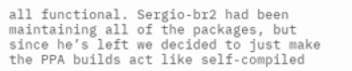all functional. Sergio-br2 had been maintaining all of the packages, but since he’s left we decided to just make the PPA builds act like self-compiled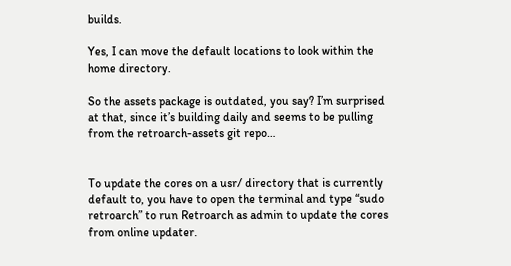builds.

Yes, I can move the default locations to look within the home directory.

So the assets package is outdated, you say? I’m surprised at that, since it’s building daily and seems to be pulling from the retroarch-assets git repo…


To update the cores on a usr/ directory that is currently default to, you have to open the terminal and type “sudo retroarch” to run Retroarch as admin to update the cores from online updater.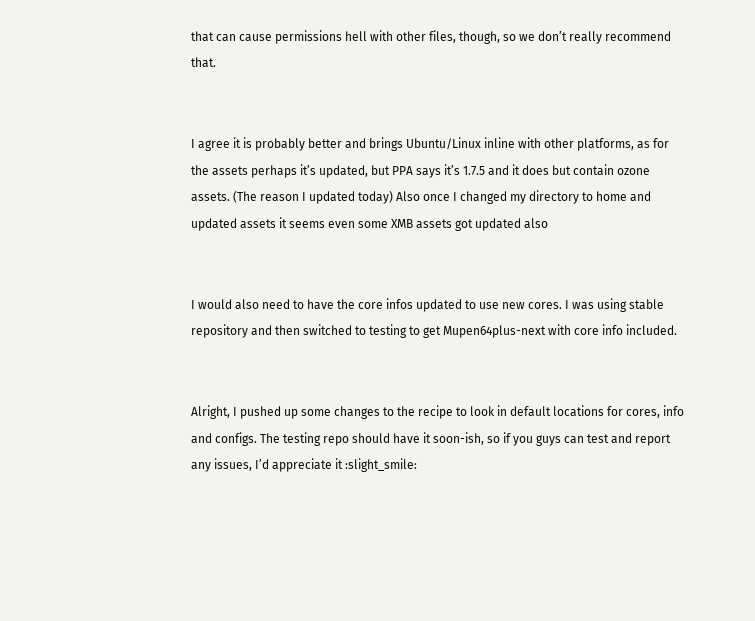that can cause permissions hell with other files, though, so we don’t really recommend that.


I agree it is probably better and brings Ubuntu/Linux inline with other platforms, as for the assets perhaps it’s updated, but PPA says it’s 1.7.5 and it does but contain ozone assets. (The reason I updated today) Also once I changed my directory to home and updated assets it seems even some XMB assets got updated also


I would also need to have the core infos updated to use new cores. I was using stable repository and then switched to testing to get Mupen64plus-next with core info included.


Alright, I pushed up some changes to the recipe to look in default locations for cores, info and configs. The testing repo should have it soon-ish, so if you guys can test and report any issues, I’d appreciate it :slight_smile: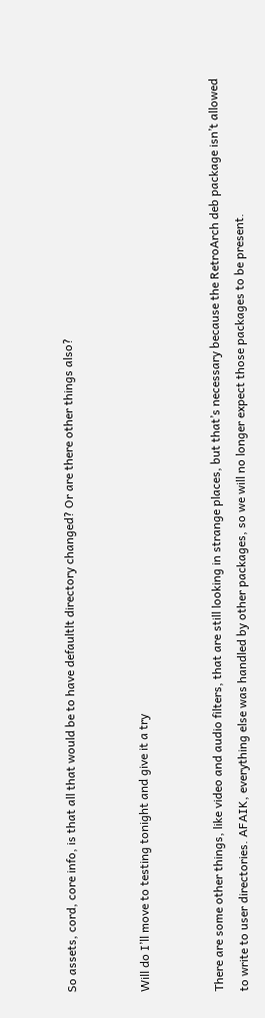So assets, cord, core info, is that all that would be to have defaultlt directory changed? Or are there other things also?


Will do I’ll move to testing tonight and give it a try


There are some other things, like video and audio filters, that are still looking in strange places, but that’s necessary because the RetroArch deb package isn’t allowed to write to user directories. AFAIK, everything else was handled by other packages, so we will no longer expect those packages to be present.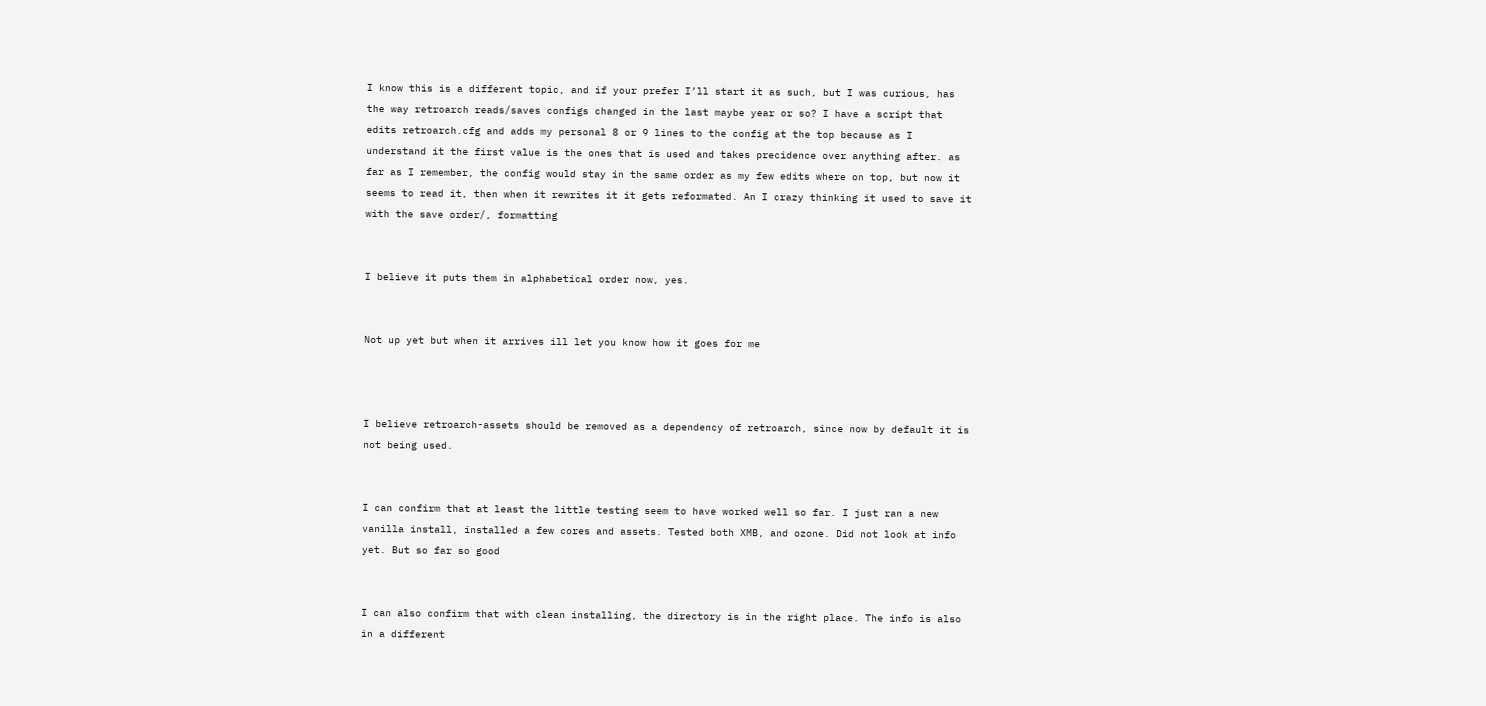I know this is a different topic, and if your prefer I’ll start it as such, but I was curious, has the way retroarch reads/saves configs changed in the last maybe year or so? I have a script that edits retroarch.cfg and adds my personal 8 or 9 lines to the config at the top because as I understand it the first value is the ones that is used and takes precidence over anything after. as far as I remember, the config would stay in the same order as my few edits where on top, but now it seems to read it, then when it rewrites it it gets reformated. An I crazy thinking it used to save it with the save order/, formatting


I believe it puts them in alphabetical order now, yes.


Not up yet but when it arrives ill let you know how it goes for me



I believe retroarch-assets should be removed as a dependency of retroarch, since now by default it is not being used.


I can confirm that at least the little testing seem to have worked well so far. I just ran a new vanilla install, installed a few cores and assets. Tested both XMB, and ozone. Did not look at info yet. But so far so good


I can also confirm that with clean installing, the directory is in the right place. The info is also in a different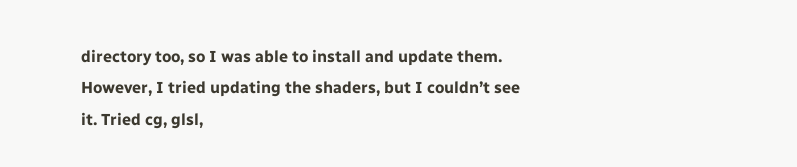directory too, so I was able to install and update them. However, I tried updating the shaders, but I couldn’t see it. Tried cg, glsl,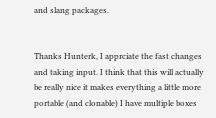and slang packages.


Thanks Hunterk, I apprciate the fast changes and taking input. I think that this will actually be really nice it makes everything a little more portable (and clonable) I have multiple boxes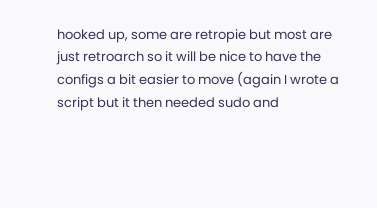hooked up, some are retropie but most are just retroarch so it will be nice to have the configs a bit easier to move (again I wrote a script but it then needed sudo and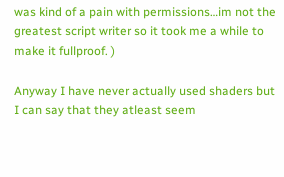was kind of a pain with permissions…im not the greatest script writer so it took me a while to make it fullproof. )

Anyway I have never actually used shaders but I can say that they atleast seem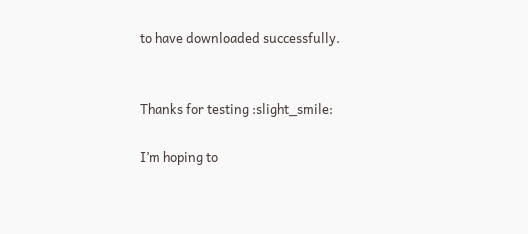to have downloaded successfully.


Thanks for testing :slight_smile:

I’m hoping to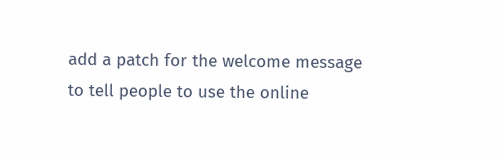add a patch for the welcome message to tell people to use the online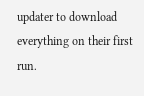updater to download everything on their first run.